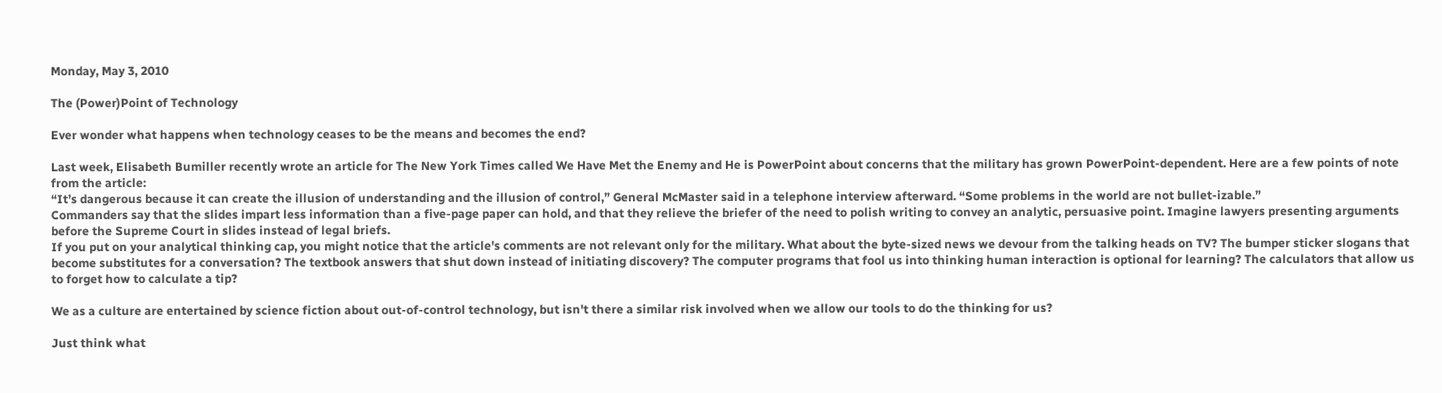Monday, May 3, 2010

The (Power)Point of Technology

Ever wonder what happens when technology ceases to be the means and becomes the end?

Last week, Elisabeth Bumiller recently wrote an article for The New York Times called We Have Met the Enemy and He is PowerPoint about concerns that the military has grown PowerPoint-dependent. Here are a few points of note from the article:
“It’s dangerous because it can create the illusion of understanding and the illusion of control,” General McMaster said in a telephone interview afterward. “Some problems in the world are not bullet-izable.”
Commanders say that the slides impart less information than a five-page paper can hold, and that they relieve the briefer of the need to polish writing to convey an analytic, persuasive point. Imagine lawyers presenting arguments before the Supreme Court in slides instead of legal briefs.
If you put on your analytical thinking cap, you might notice that the article's comments are not relevant only for the military. What about the byte-sized news we devour from the talking heads on TV? The bumper sticker slogans that become substitutes for a conversation? The textbook answers that shut down instead of initiating discovery? The computer programs that fool us into thinking human interaction is optional for learning? The calculators that allow us to forget how to calculate a tip?

We as a culture are entertained by science fiction about out-of-control technology, but isn't there a similar risk involved when we allow our tools to do the thinking for us?

Just think what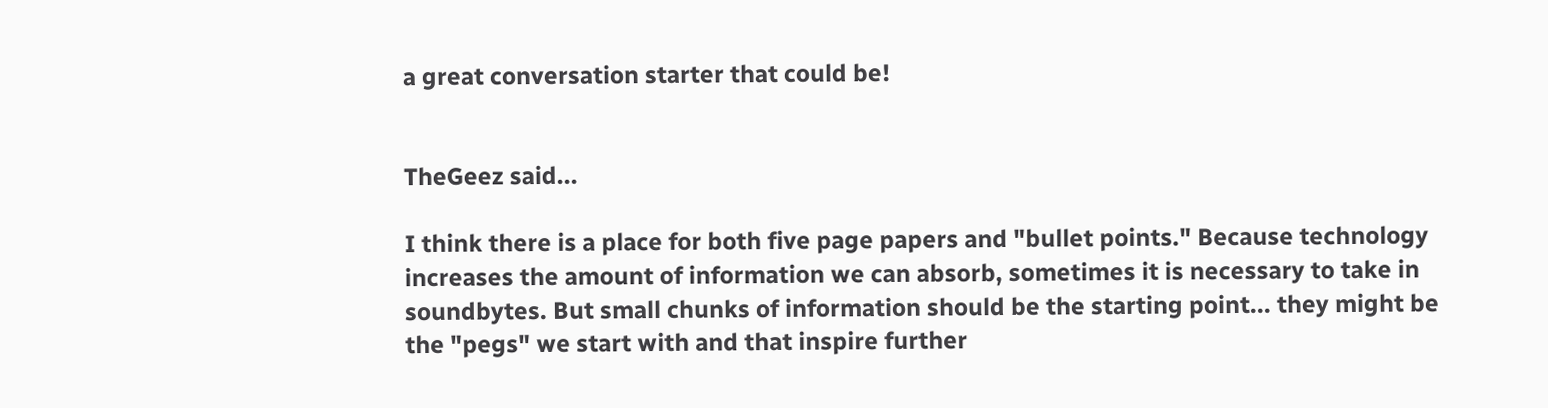a great conversation starter that could be!


TheGeez said...

I think there is a place for both five page papers and "bullet points." Because technology increases the amount of information we can absorb, sometimes it is necessary to take in soundbytes. But small chunks of information should be the starting point... they might be the "pegs" we start with and that inspire further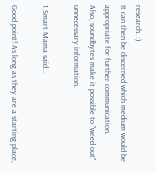research. :)
It can then be discerned which medium would be appropriate for further communication.
Also, soundbytes make it possible to "weed out" unnecessary information.

1 Smart Mama said...

Good point! As long as they are a starting place,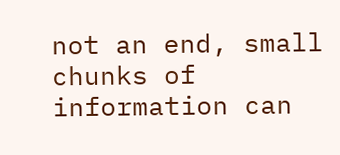not an end, small chunks of information can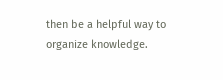then be a helpful way to organize knowledge.